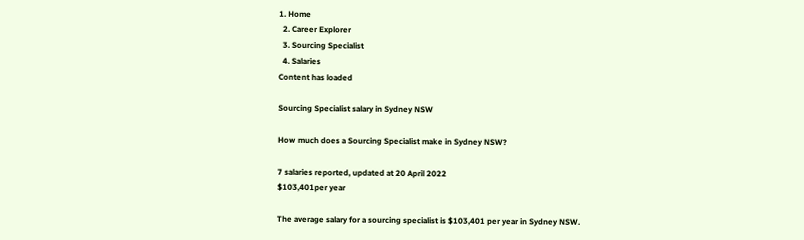1. Home
  2. Career Explorer
  3. Sourcing Specialist
  4. Salaries
Content has loaded

Sourcing Specialist salary in Sydney NSW

How much does a Sourcing Specialist make in Sydney NSW?

7 salaries reported, updated at 20 April 2022
$103,401per year

The average salary for a sourcing specialist is $103,401 per year in Sydney NSW.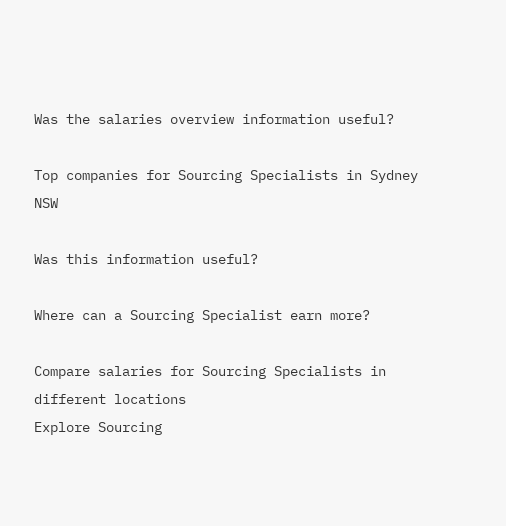Was the salaries overview information useful?

Top companies for Sourcing Specialists in Sydney NSW

Was this information useful?

Where can a Sourcing Specialist earn more?

Compare salaries for Sourcing Specialists in different locations
Explore Sourcing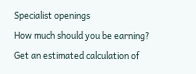Specialist openings
How much should you be earning?
Get an estimated calculation of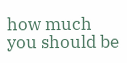how much you should be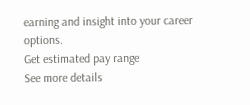earning and insight into your career options.
Get estimated pay range
See more details